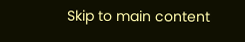Skip to main content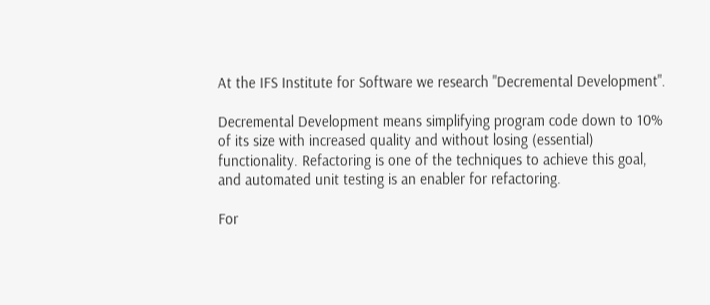At the IFS Institute for Software we research "Decremental Development".

Decremental Development means simplifying program code down to 10% of its size with increased quality and without losing (essential) functionality. Refactoring is one of the techniques to achieve this goal, and automated unit testing is an enabler for refactoring.

For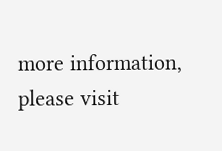more information, please visit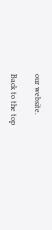our website.

Back to the top